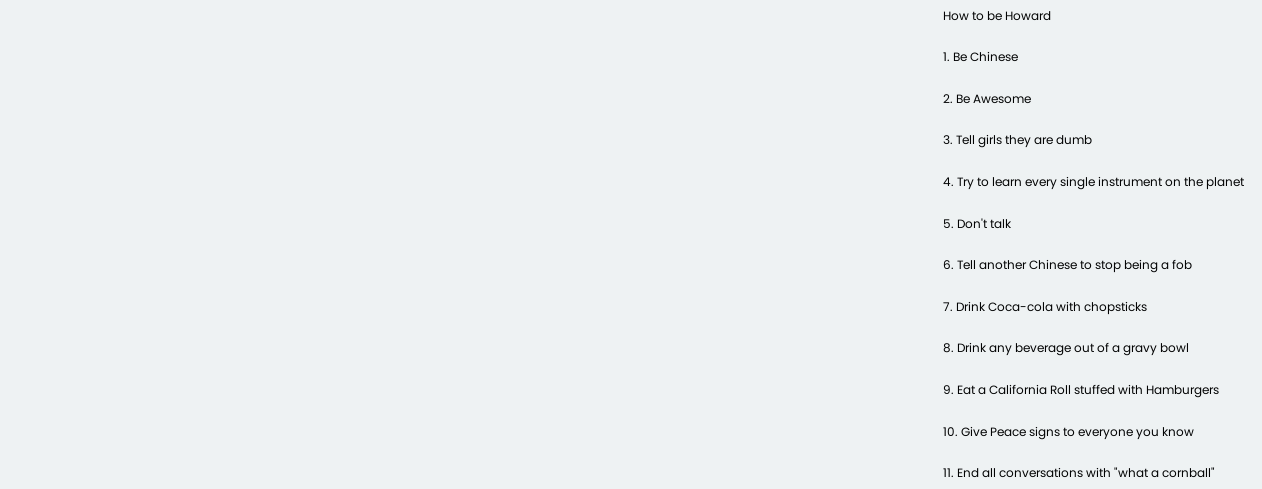How to be Howard

1. Be Chinese

2. Be Awesome

3. Tell girls they are dumb

4. Try to learn every single instrument on the planet

5. Don't talk

6. Tell another Chinese to stop being a fob

7. Drink Coca-cola with chopsticks

8. Drink any beverage out of a gravy bowl

9. Eat a California Roll stuffed with Hamburgers

10. Give Peace signs to everyone you know

11. End all conversations with "what a cornball"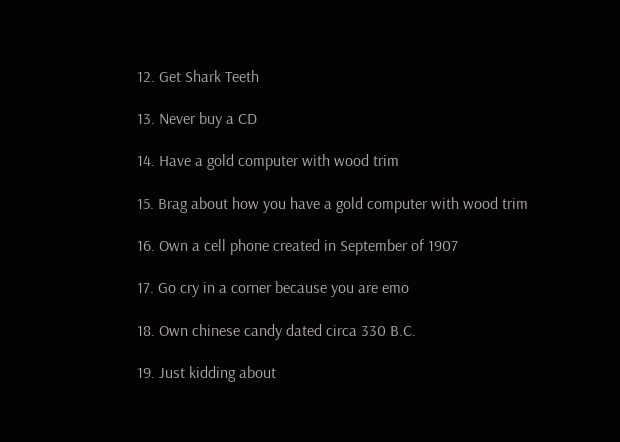12. Get Shark Teeth

13. Never buy a CD

14. Have a gold computer with wood trim

15. Brag about how you have a gold computer with wood trim

16. Own a cell phone created in September of 1907

17. Go cry in a corner because you are emo

18. Own chinese candy dated circa 330 B.C.

19. Just kidding about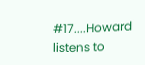#17....Howard listens to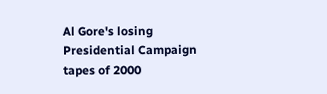Al Gore's losing Presidential Campaign tapes of 2000